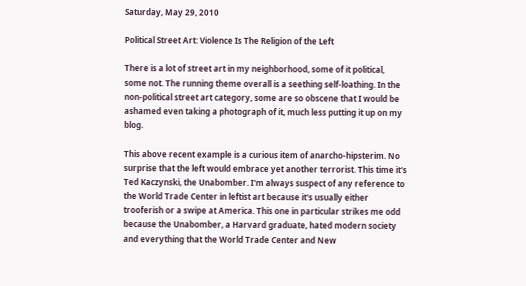Saturday, May 29, 2010

Political Street Art: Violence Is The Religion of the Left

There is a lot of street art in my neighborhood, some of it political, some not. The running theme overall is a seething self-loathing. In the non-political street art category, some are so obscene that I would be ashamed even taking a photograph of it, much less putting it up on my blog.

This above recent example is a curious item of anarcho-hipsterim. No surprise that the left would embrace yet another terrorist. This time it's Ted Kaczynski, the Unabomber. I'm always suspect of any reference to the World Trade Center in leftist art because it's usually either trooferish or a swipe at America. This one in particular strikes me odd because the Unabomber, a Harvard graduate, hated modern society and everything that the World Trade Center and New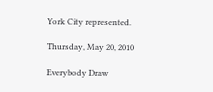York City represented.

Thursday, May 20, 2010

Everybody Draw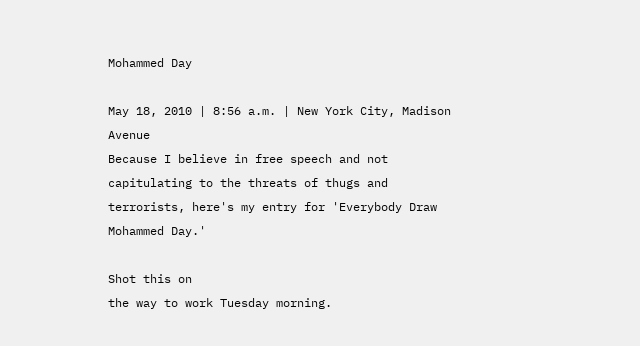Mohammed Day

May 18, 2010 | 8:56 a.m. | New York City, Madison Avenue
Because I believe in free speech and not capitulating to the threats of thugs and terrorists, here's my entry for 'Everybody Draw Mohammed Day.'

Shot this on
the way to work Tuesday morning.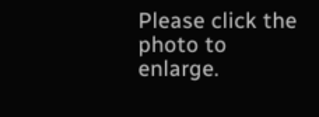Please click the photo to enlarge.